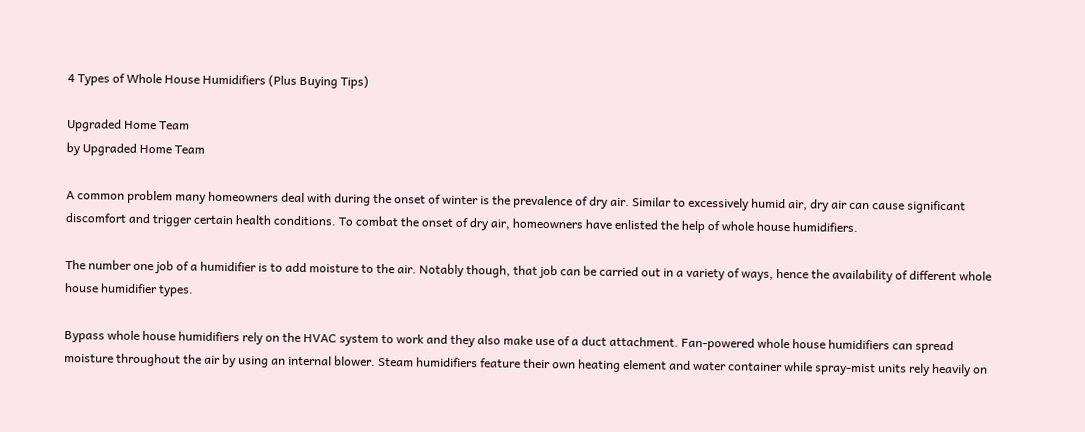4 Types of Whole House Humidifiers (Plus Buying Tips)

Upgraded Home Team
by Upgraded Home Team

A common problem many homeowners deal with during the onset of winter is the prevalence of dry air. Similar to excessively humid air, dry air can cause significant discomfort and trigger certain health conditions. To combat the onset of dry air, homeowners have enlisted the help of whole house humidifiers.

The number one job of a humidifier is to add moisture to the air. Notably though, that job can be carried out in a variety of ways, hence the availability of different whole house humidifier types.

Bypass whole house humidifiers rely on the HVAC system to work and they also make use of a duct attachment. Fan-powered whole house humidifiers can spread moisture throughout the air by using an internal blower. Steam humidifiers feature their own heating element and water container while spray-mist units rely heavily on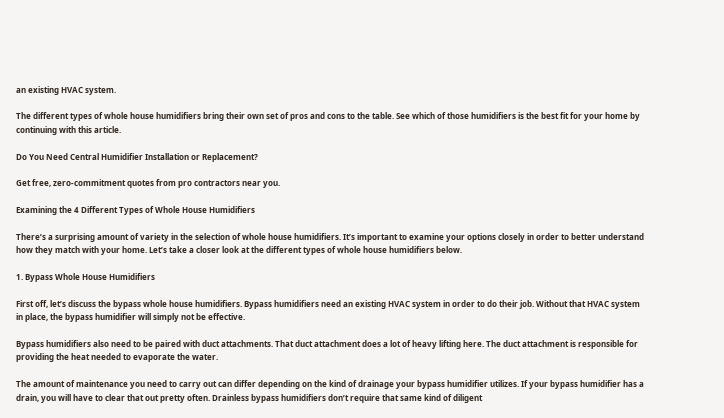an existing HVAC system.

The different types of whole house humidifiers bring their own set of pros and cons to the table. See which of those humidifiers is the best fit for your home by continuing with this article.

Do You Need Central Humidifier Installation or Replacement?

Get free, zero-commitment quotes from pro contractors near you.

Examining the 4 Different Types of Whole House Humidifiers

There’s a surprising amount of variety in the selection of whole house humidifiers. It’s important to examine your options closely in order to better understand how they match with your home. Let’s take a closer look at the different types of whole house humidifiers below.

1. Bypass Whole House Humidifiers

First off, let’s discuss the bypass whole house humidifiers. Bypass humidifiers need an existing HVAC system in order to do their job. Without that HVAC system in place, the bypass humidifier will simply not be effective.

Bypass humidifiers also need to be paired with duct attachments. That duct attachment does a lot of heavy lifting here. The duct attachment is responsible for providing the heat needed to evaporate the water.

The amount of maintenance you need to carry out can differ depending on the kind of drainage your bypass humidifier utilizes. If your bypass humidifier has a drain, you will have to clear that out pretty often. Drainless bypass humidifiers don’t require that same kind of diligent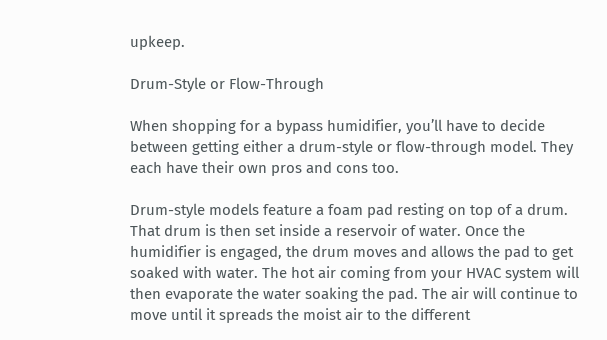upkeep.

Drum-Style or Flow-Through

When shopping for a bypass humidifier, you’ll have to decide between getting either a drum-style or flow-through model. They each have their own pros and cons too.

Drum-style models feature a foam pad resting on top of a drum. That drum is then set inside a reservoir of water. Once the humidifier is engaged, the drum moves and allows the pad to get soaked with water. The hot air coming from your HVAC system will then evaporate the water soaking the pad. The air will continue to move until it spreads the moist air to the different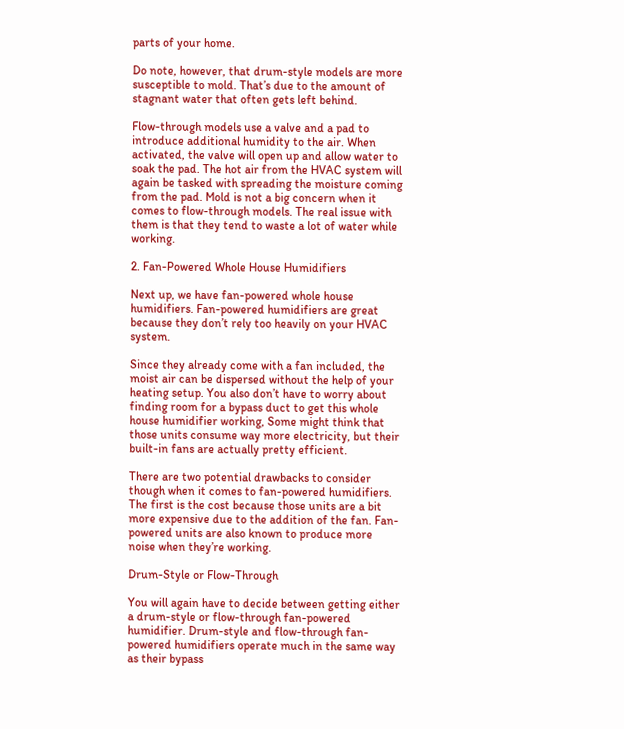parts of your home.

Do note, however, that drum-style models are more susceptible to mold. That’s due to the amount of stagnant water that often gets left behind.

Flow-through models use a valve and a pad to introduce additional humidity to the air. When activated, the valve will open up and allow water to soak the pad. The hot air from the HVAC system will again be tasked with spreading the moisture coming from the pad. Mold is not a big concern when it comes to flow-through models. The real issue with them is that they tend to waste a lot of water while working.

2. Fan-Powered Whole House Humidifiers

Next up, we have fan-powered whole house humidifiers. Fan-powered humidifiers are great because they don’t rely too heavily on your HVAC system.

Since they already come with a fan included, the moist air can be dispersed without the help of your heating setup. You also don’t have to worry about finding room for a bypass duct to get this whole house humidifier working, Some might think that those units consume way more electricity, but their built-in fans are actually pretty efficient.

There are two potential drawbacks to consider though when it comes to fan-powered humidifiers. The first is the cost because those units are a bit more expensive due to the addition of the fan. Fan-powered units are also known to produce more noise when they’re working.

Drum-Style or Flow-Through

You will again have to decide between getting either a drum-style or flow-through fan-powered humidifier. Drum-style and flow-through fan-powered humidifiers operate much in the same way as their bypass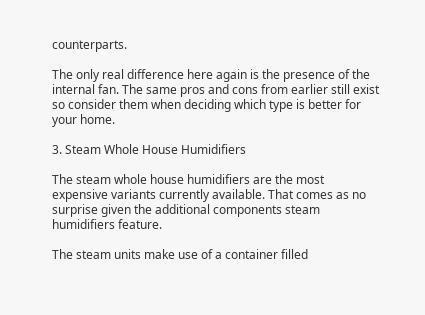counterparts.

The only real difference here again is the presence of the internal fan. The same pros and cons from earlier still exist so consider them when deciding which type is better for your home.

3. Steam Whole House Humidifiers

The steam whole house humidifiers are the most expensive variants currently available. That comes as no surprise given the additional components steam humidifiers feature.

The steam units make use of a container filled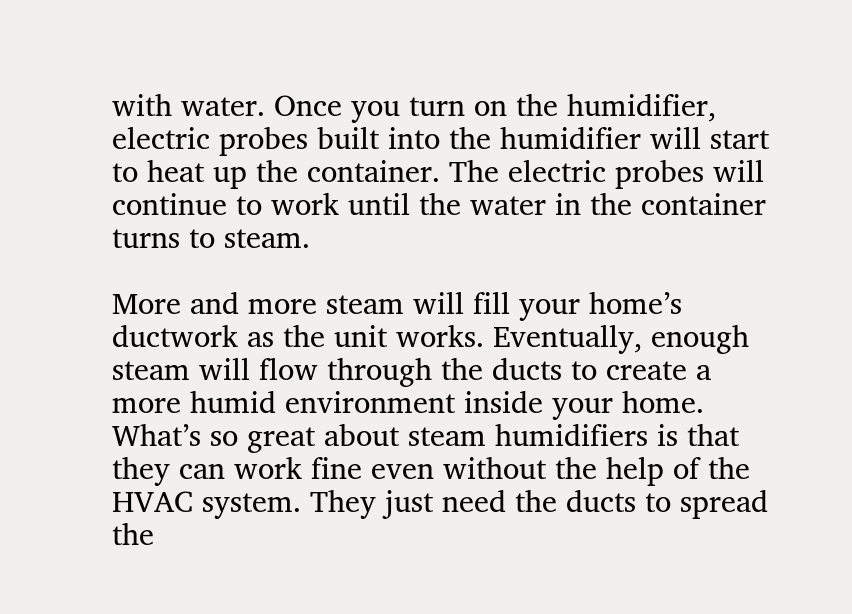with water. Once you turn on the humidifier, electric probes built into the humidifier will start to heat up the container. The electric probes will continue to work until the water in the container turns to steam.

More and more steam will fill your home’s ductwork as the unit works. Eventually, enough steam will flow through the ducts to create a more humid environment inside your home. What’s so great about steam humidifiers is that they can work fine even without the help of the HVAC system. They just need the ducts to spread the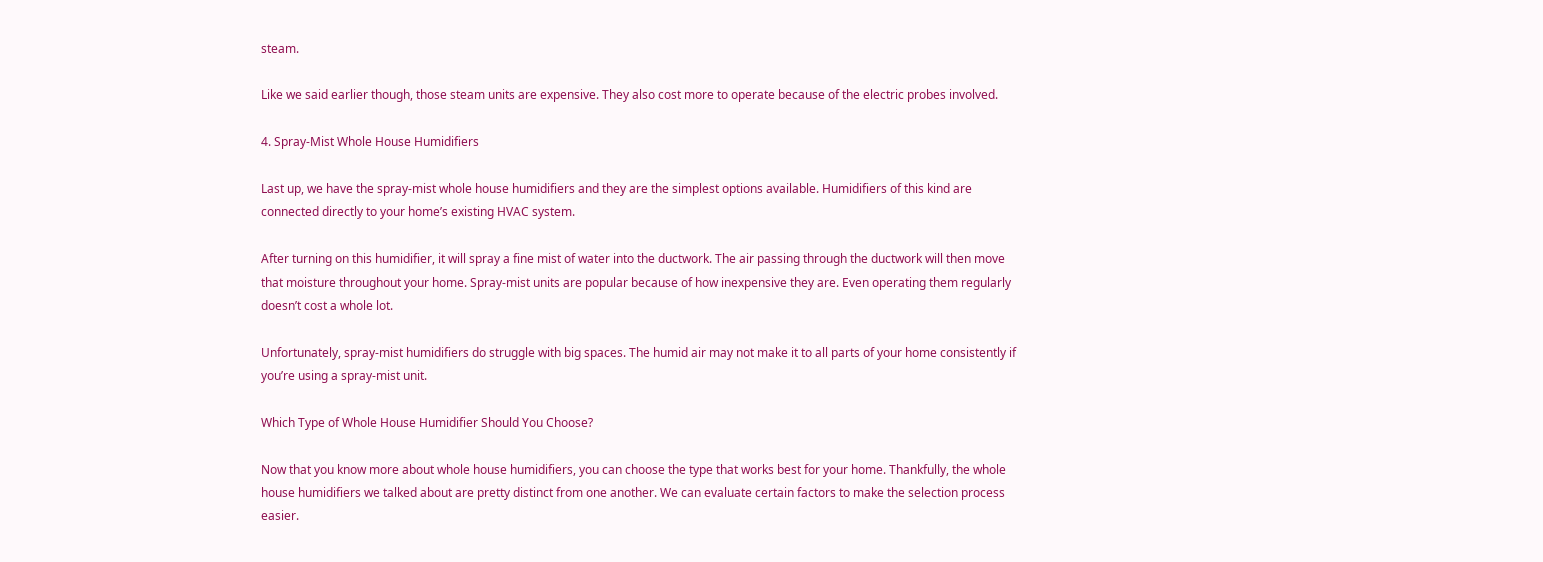steam.

Like we said earlier though, those steam units are expensive. They also cost more to operate because of the electric probes involved.

4. Spray-Mist Whole House Humidifiers

Last up, we have the spray-mist whole house humidifiers and they are the simplest options available. Humidifiers of this kind are connected directly to your home’s existing HVAC system.

After turning on this humidifier, it will spray a fine mist of water into the ductwork. The air passing through the ductwork will then move that moisture throughout your home. Spray-mist units are popular because of how inexpensive they are. Even operating them regularly doesn’t cost a whole lot.

Unfortunately, spray-mist humidifiers do struggle with big spaces. The humid air may not make it to all parts of your home consistently if you’re using a spray-mist unit.

Which Type of Whole House Humidifier Should You Choose?

Now that you know more about whole house humidifiers, you can choose the type that works best for your home. Thankfully, the whole house humidifiers we talked about are pretty distinct from one another. We can evaluate certain factors to make the selection process easier.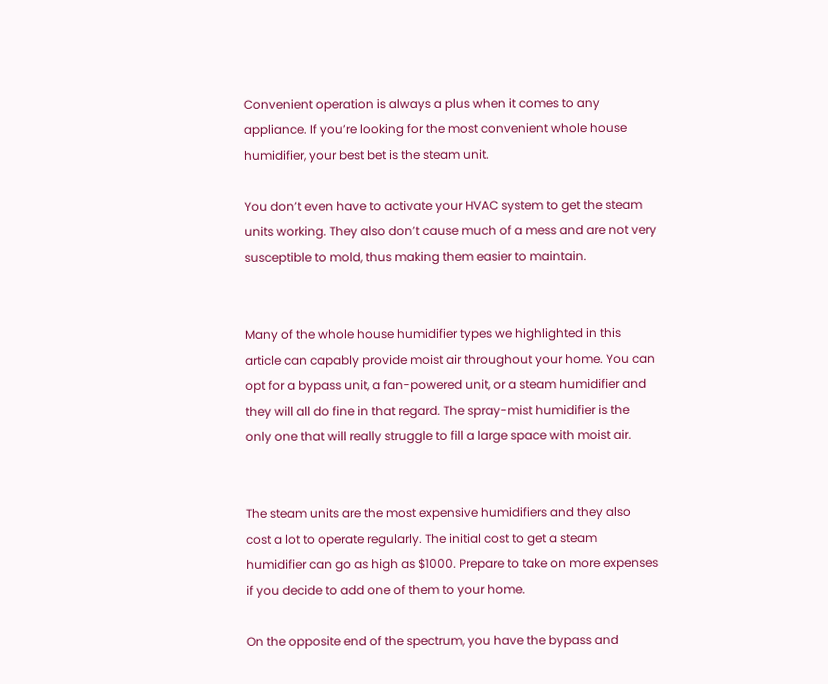Convenient operation is always a plus when it comes to any appliance. If you’re looking for the most convenient whole house humidifier, your best bet is the steam unit.

You don’t even have to activate your HVAC system to get the steam units working. They also don’t cause much of a mess and are not very susceptible to mold, thus making them easier to maintain.


Many of the whole house humidifier types we highlighted in this article can capably provide moist air throughout your home. You can opt for a bypass unit, a fan-powered unit, or a steam humidifier and they will all do fine in that regard. The spray-mist humidifier is the only one that will really struggle to fill a large space with moist air.


The steam units are the most expensive humidifiers and they also cost a lot to operate regularly. The initial cost to get a steam humidifier can go as high as $1000. Prepare to take on more expenses if you decide to add one of them to your home.

On the opposite end of the spectrum, you have the bypass and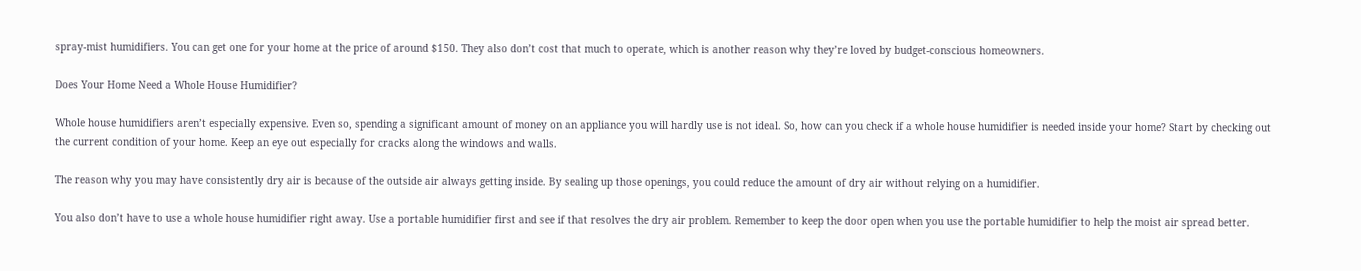spray-mist humidifiers. You can get one for your home at the price of around $150. They also don’t cost that much to operate, which is another reason why they’re loved by budget-conscious homeowners.

Does Your Home Need a Whole House Humidifier?

Whole house humidifiers aren’t especially expensive. Even so, spending a significant amount of money on an appliance you will hardly use is not ideal. So, how can you check if a whole house humidifier is needed inside your home? Start by checking out the current condition of your home. Keep an eye out especially for cracks along the windows and walls.

The reason why you may have consistently dry air is because of the outside air always getting inside. By sealing up those openings, you could reduce the amount of dry air without relying on a humidifier.

You also don’t have to use a whole house humidifier right away. Use a portable humidifier first and see if that resolves the dry air problem. Remember to keep the door open when you use the portable humidifier to help the moist air spread better.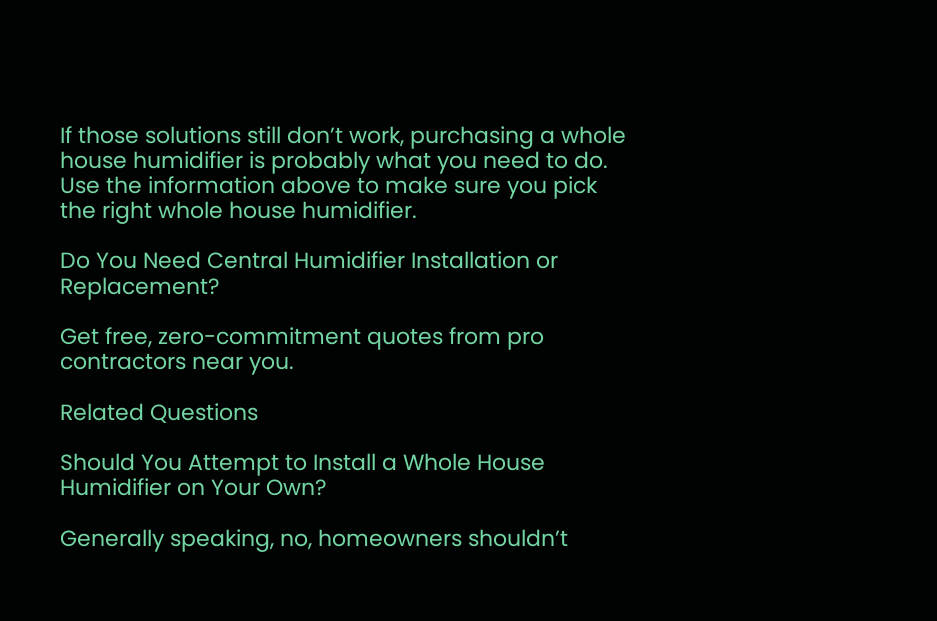If those solutions still don’t work, purchasing a whole house humidifier is probably what you need to do. Use the information above to make sure you pick the right whole house humidifier.

Do You Need Central Humidifier Installation or Replacement?

Get free, zero-commitment quotes from pro contractors near you.

Related Questions

Should You Attempt to Install a Whole House Humidifier on Your Own?

Generally speaking, no, homeowners shouldn’t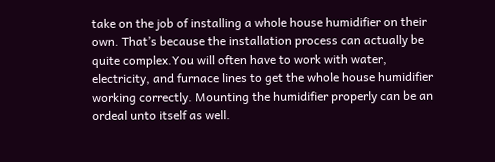take on the job of installing a whole house humidifier on their own. That’s because the installation process can actually be quite complex.You will often have to work with water, electricity, and furnace lines to get the whole house humidifier working correctly. Mounting the humidifier properly can be an ordeal unto itself as well.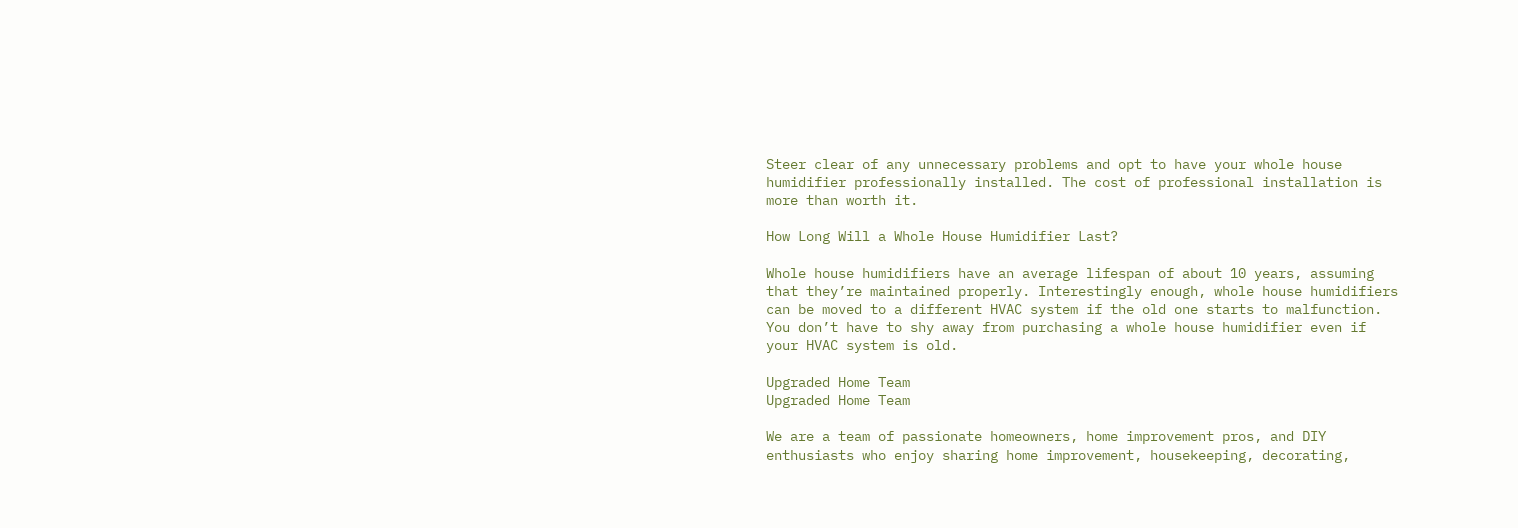Steer clear of any unnecessary problems and opt to have your whole house humidifier professionally installed. The cost of professional installation is more than worth it.

How Long Will a Whole House Humidifier Last?

Whole house humidifiers have an average lifespan of about 10 years, assuming that they’re maintained properly. Interestingly enough, whole house humidifiers can be moved to a different HVAC system if the old one starts to malfunction. You don’t have to shy away from purchasing a whole house humidifier even if your HVAC system is old.

Upgraded Home Team
Upgraded Home Team

We are a team of passionate homeowners, home improvement pros, and DIY enthusiasts who enjoy sharing home improvement, housekeeping, decorating,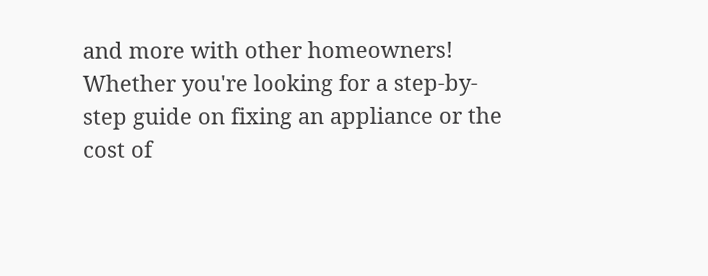and more with other homeowners! Whether you're looking for a step-by-step guide on fixing an appliance or the cost of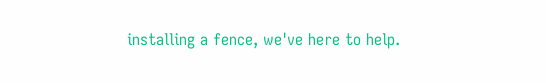installing a fence, we've here to help.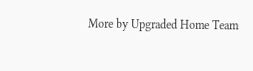More by Upgraded Home Team